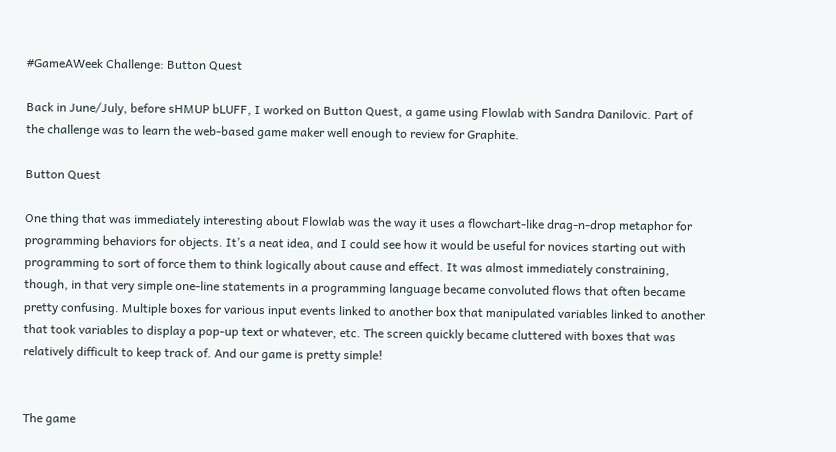#GameAWeek Challenge: Button Quest

Back in June/July, before sHMUP bLUFF, I worked on Button Quest, a game using Flowlab with Sandra Danilovic. Part of the challenge was to learn the web-based game maker well enough to review for Graphite.

Button Quest

One thing that was immediately interesting about Flowlab was the way it uses a flowchart-like drag-n-drop metaphor for programming behaviors for objects. It’s a neat idea, and I could see how it would be useful for novices starting out with programming to sort of force them to think logically about cause and effect. It was almost immediately constraining, though, in that very simple one-line statements in a programming language became convoluted flows that often became pretty confusing. Multiple boxes for various input events linked to another box that manipulated variables linked to another that took variables to display a pop-up text or whatever, etc. The screen quickly became cluttered with boxes that was relatively difficult to keep track of. And our game is pretty simple!


The game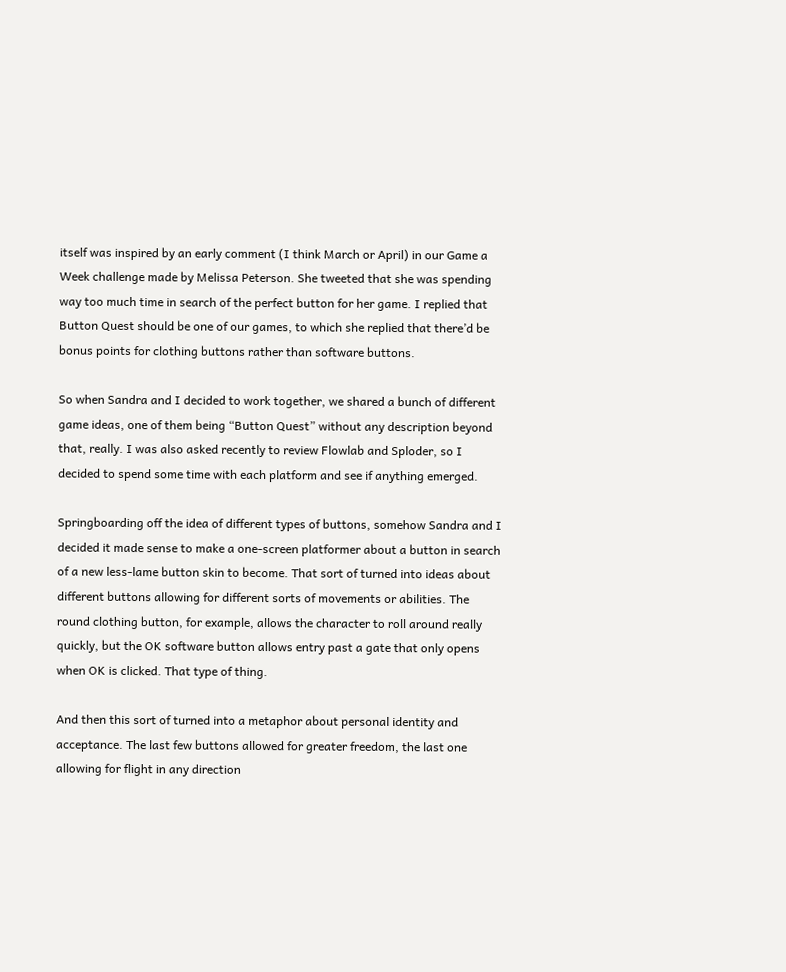itself was inspired by an early comment (I think March or April) in our Game a Week challenge made by Melissa Peterson. She tweeted that she was spending way too much time in search of the perfect button for her game. I replied that Button Quest should be one of our games, to which she replied that there’d be bonus points for clothing buttons rather than software buttons.

So when Sandra and I decided to work together, we shared a bunch of different game ideas, one of them being “Button Quest” without any description beyond that, really. I was also asked recently to review Flowlab and Sploder, so I decided to spend some time with each platform and see if anything emerged.

Springboarding off the idea of different types of buttons, somehow Sandra and I decided it made sense to make a one-screen platformer about a button in search of a new less-lame button skin to become. That sort of turned into ideas about different buttons allowing for different sorts of movements or abilities. The round clothing button, for example, allows the character to roll around really quickly, but the OK software button allows entry past a gate that only opens when OK is clicked. That type of thing.

And then this sort of turned into a metaphor about personal identity and acceptance. The last few buttons allowed for greater freedom, the last one allowing for flight in any direction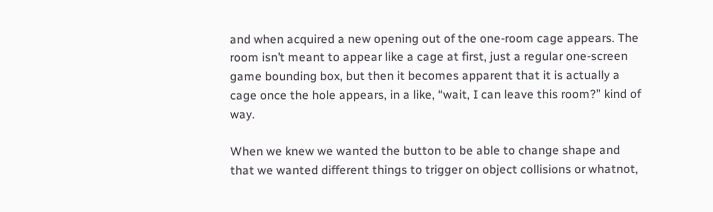and when acquired a new opening out of the one-room cage appears. The room isn’t meant to appear like a cage at first, just a regular one-screen game bounding box, but then it becomes apparent that it is actually a cage once the hole appears, in a like, “wait, I can leave this room?” kind of way.

When we knew we wanted the button to be able to change shape and that we wanted different things to trigger on object collisions or whatnot,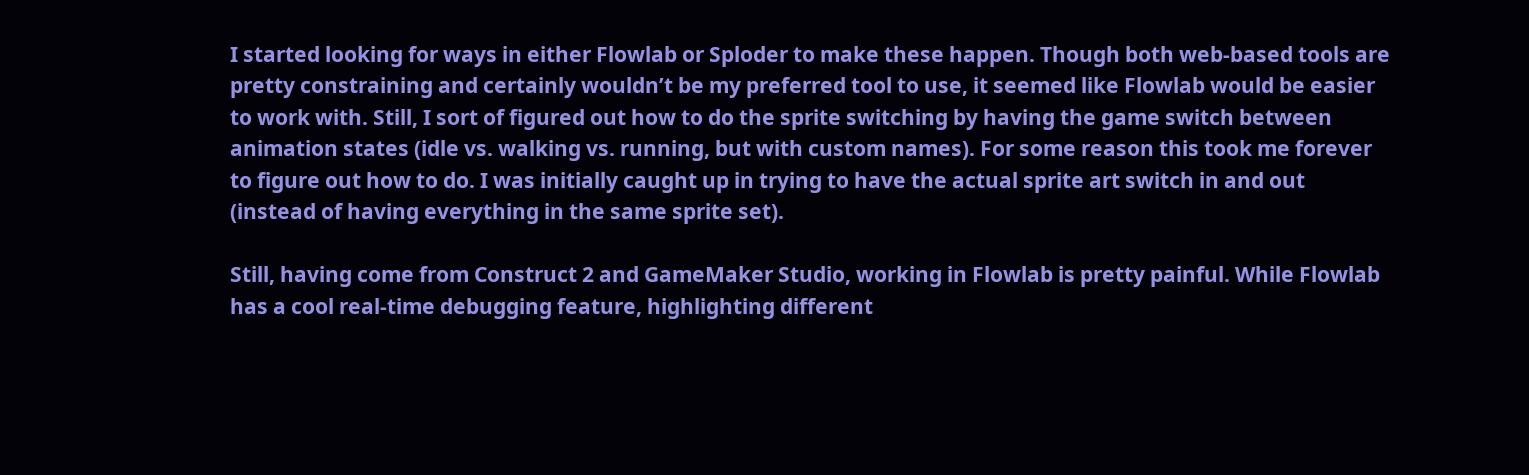I started looking for ways in either Flowlab or Sploder to make these happen. Though both web-based tools are pretty constraining and certainly wouldn’t be my preferred tool to use, it seemed like Flowlab would be easier to work with. Still, I sort of figured out how to do the sprite switching by having the game switch between animation states (idle vs. walking vs. running, but with custom names). For some reason this took me forever to figure out how to do. I was initially caught up in trying to have the actual sprite art switch in and out (instead of having everything in the same sprite set).

Still, having come from Construct 2 and GameMaker Studio, working in Flowlab is pretty painful. While Flowlab has a cool real-time debugging feature, highlighting different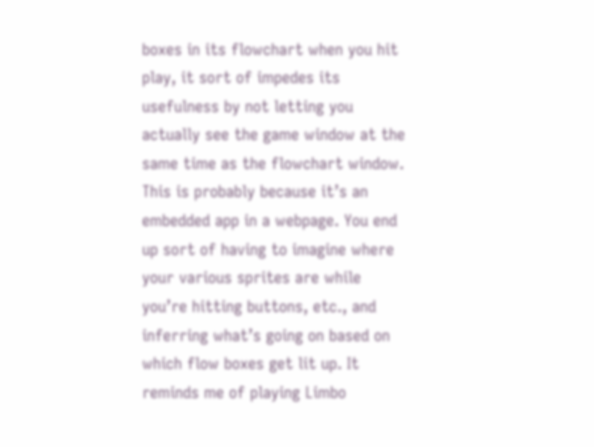boxes in its flowchart when you hit play, it sort of impedes its usefulness by not letting you actually see the game window at the same time as the flowchart window. This is probably because it’s an embedded app in a webpage. You end up sort of having to imagine where your various sprites are while you’re hitting buttons, etc., and inferring what’s going on based on which flow boxes get lit up. It reminds me of playing Limbo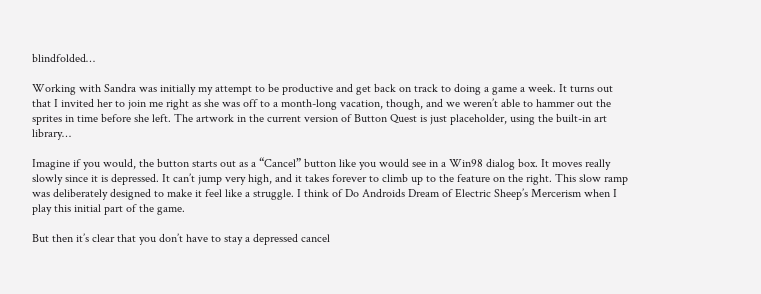blindfolded…

Working with Sandra was initially my attempt to be productive and get back on track to doing a game a week. It turns out that I invited her to join me right as she was off to a month-long vacation, though, and we weren’t able to hammer out the sprites in time before she left. The artwork in the current version of Button Quest is just placeholder, using the built-in art library…

Imagine if you would, the button starts out as a “Cancel” button like you would see in a Win98 dialog box. It moves really slowly since it is depressed. It can’t jump very high, and it takes forever to climb up to the feature on the right. This slow ramp was deliberately designed to make it feel like a struggle. I think of Do Androids Dream of Electric Sheep’s Mercerism when I play this initial part of the game.

But then it’s clear that you don’t have to stay a depressed cancel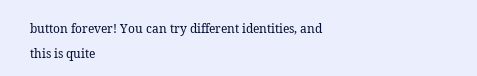button forever! You can try different identities, and this is quite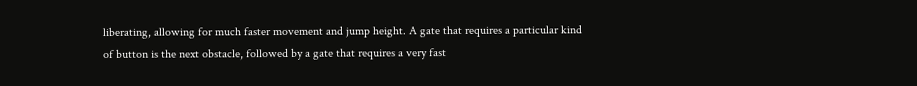liberating, allowing for much faster movement and jump height. A gate that requires a particular kind of button is the next obstacle, followed by a gate that requires a very fast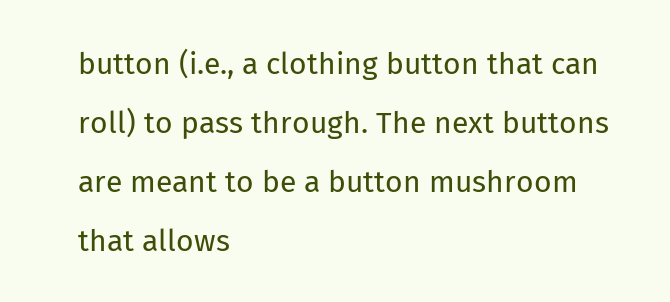button (i.e., a clothing button that can roll) to pass through. The next buttons are meant to be a button mushroom that allows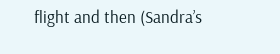flight and then (Sandra’s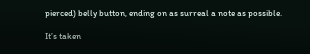pierced) belly button, ending on as surreal a note as possible.

It’s taken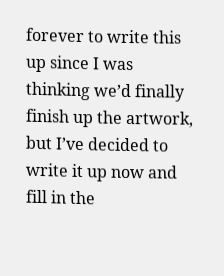forever to write this up since I was thinking we’d finally finish up the artwork, but I’ve decided to write it up now and fill in the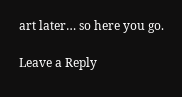art later… so here you go.

Leave a Reply